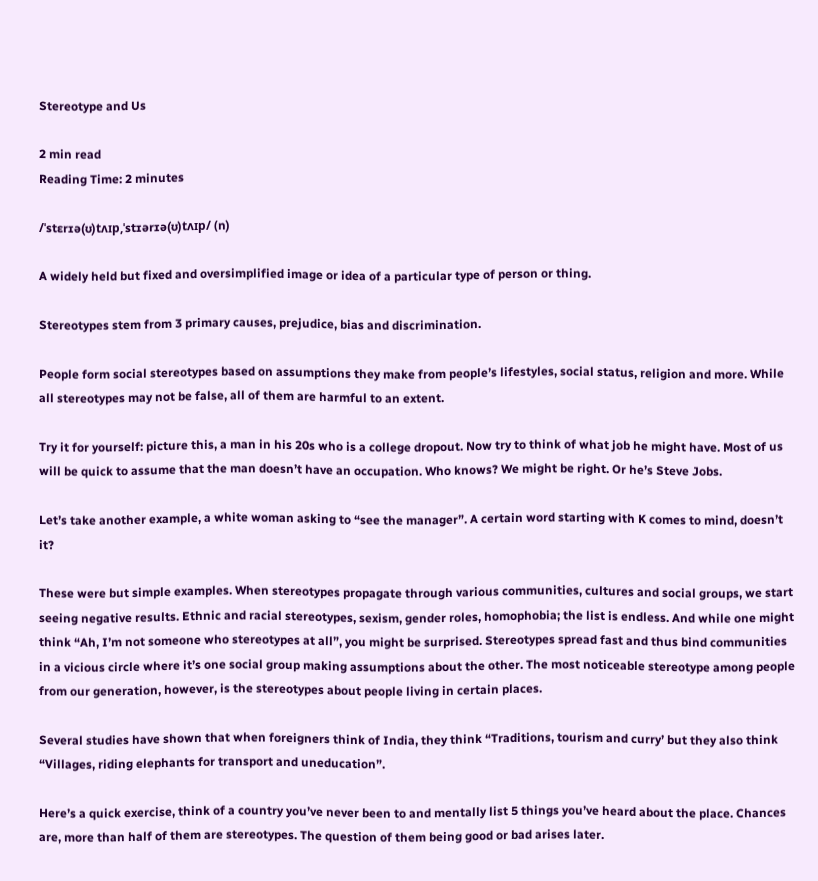Stereotype and Us

2 min read
Reading Time: 2 minutes

/ˈstɛrɪə(ʊ)tʌɪp,ˈstɪərɪə(ʊ)tʌɪp/ (n)

A widely held but fixed and oversimplified image or idea of a particular type of person or thing.

Stereotypes stem from 3 primary causes, prejudice, bias and discrimination.

People form social stereotypes based on assumptions they make from people’s lifestyles, social status, religion and more. While all stereotypes may not be false, all of them are harmful to an extent.

Try it for yourself: picture this, a man in his 20s who is a college dropout. Now try to think of what job he might have. Most of us will be quick to assume that the man doesn’t have an occupation. Who knows? We might be right. Or he’s Steve Jobs.

Let’s take another example, a white woman asking to “see the manager”. A certain word starting with K comes to mind, doesn’t it?

These were but simple examples. When stereotypes propagate through various communities, cultures and social groups, we start seeing negative results. Ethnic and racial stereotypes, sexism, gender roles, homophobia; the list is endless. And while one might think “Ah, I’m not someone who stereotypes at all”, you might be surprised. Stereotypes spread fast and thus bind communities in a vicious circle where it’s one social group making assumptions about the other. The most noticeable stereotype among people from our generation, however, is the stereotypes about people living in certain places.

Several studies have shown that when foreigners think of India, they think “Traditions, tourism and curry’ but they also think “Villages, riding elephants for transport and uneducation”.

Here’s a quick exercise, think of a country you’ve never been to and mentally list 5 things you’ve heard about the place. Chances are, more than half of them are stereotypes. The question of them being good or bad arises later.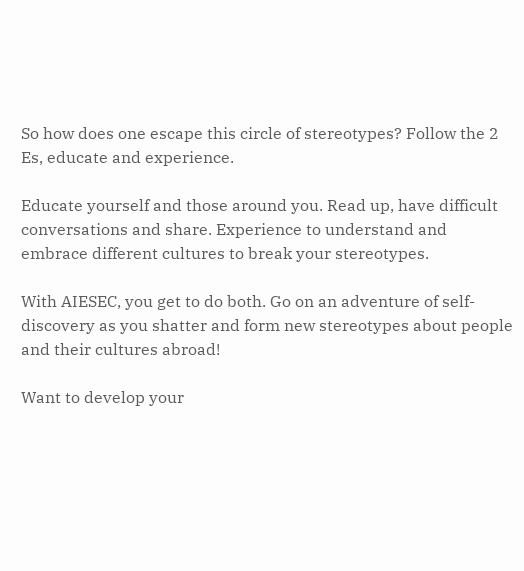So how does one escape this circle of stereotypes? Follow the 2 Es, educate and experience.

Educate yourself and those around you. Read up, have difficult conversations and share. Experience to understand and embrace different cultures to break your stereotypes.

With AIESEC, you get to do both. Go on an adventure of self-discovery as you shatter and form new stereotypes about people and their cultures abroad!

Want to develop your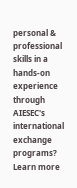personal & professional skills in a hands-on experience through AIESEC's international exchange programs? Learn more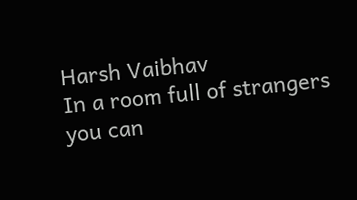Harsh Vaibhav
In a room full of strangers you can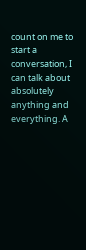count on me to start a conversation, I can talk about absolutely anything and everything. A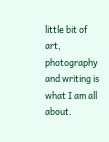little bit of art, photography and writing is what I am all about.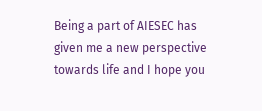Being a part of AIESEC has given me a new perspective towards life and I hope you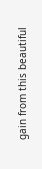gain from this beautiful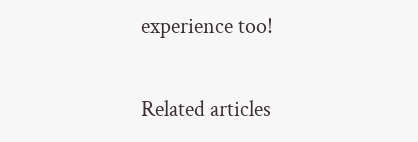experience too!

Related articles